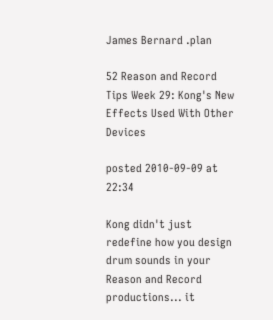James Bernard .plan

52 Reason and Record Tips Week 29: Kong's New Effects Used With Other Devices

posted 2010-09-09 at 22:34

Kong didn't just redefine how you design drum sounds in your Reason and Record productions... it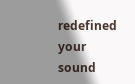redefined your sound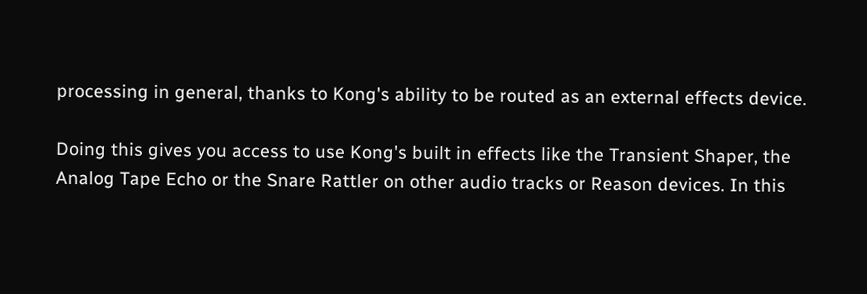processing in general, thanks to Kong's ability to be routed as an external effects device.

Doing this gives you access to use Kong's built in effects like the Transient Shaper, the Analog Tape Echo or the Snare Rattler on other audio tracks or Reason devices. In this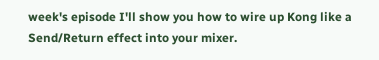week's episode I'll show you how to wire up Kong like a Send/Return effect into your mixer.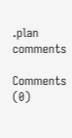.plan comments

Comments (0)